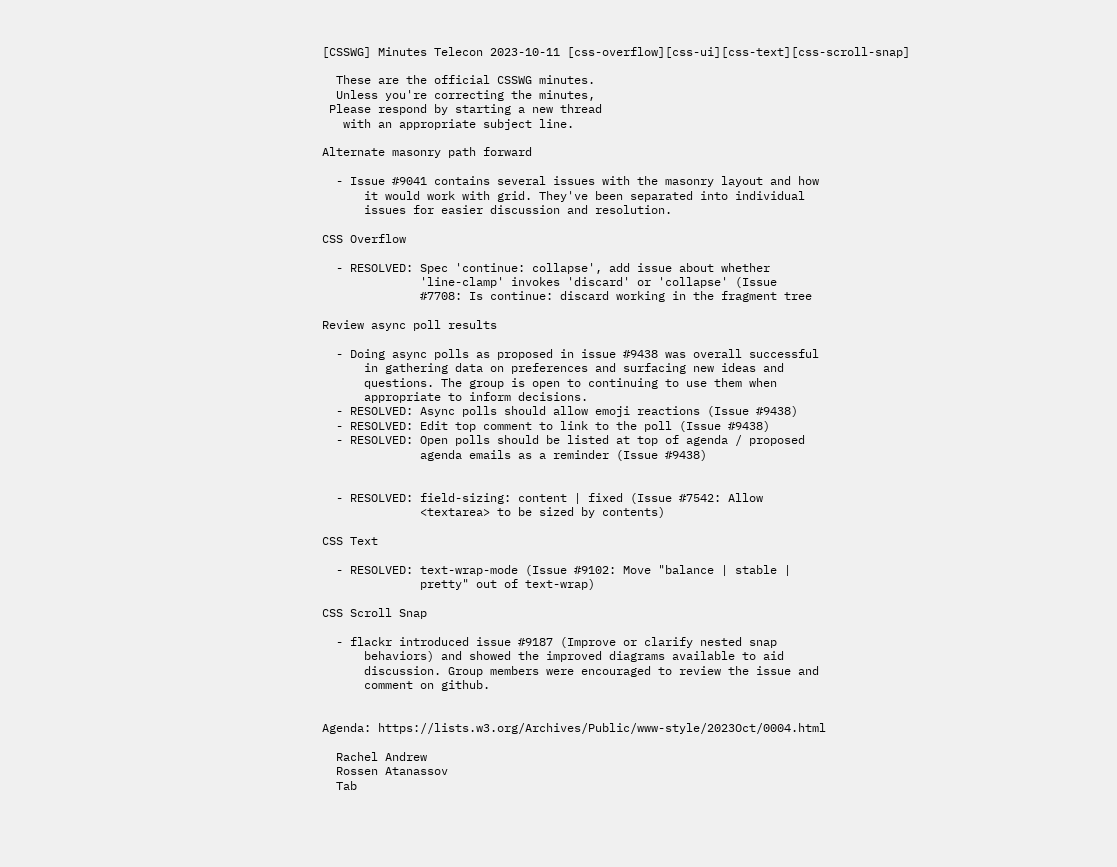[CSSWG] Minutes Telecon 2023-10-11 [css-overflow][css-ui][css-text][css-scroll-snap]

  These are the official CSSWG minutes.
  Unless you're correcting the minutes,
 Please respond by starting a new thread
   with an appropriate subject line.

Alternate masonry path forward

  - Issue #9041 contains several issues with the masonry layout and how
      it would work with grid. They've been separated into individual
      issues for easier discussion and resolution.

CSS Overflow

  - RESOLVED: Spec 'continue: collapse', add issue about whether
              'line-clamp' invokes 'discard' or 'collapse' (Issue
              #7708: Is continue: discard working in the fragment tree

Review async poll results

  - Doing async polls as proposed in issue #9438 was overall successful
      in gathering data on preferences and surfacing new ideas and
      questions. The group is open to continuing to use them when
      appropriate to inform decisions.
  - RESOLVED: Async polls should allow emoji reactions (Issue #9438)
  - RESOLVED: Edit top comment to link to the poll (Issue #9438)
  - RESOLVED: Open polls should be listed at top of agenda / proposed
              agenda emails as a reminder (Issue #9438)


  - RESOLVED: field-sizing: content | fixed (Issue #7542: Allow
              <textarea> to be sized by contents)

CSS Text

  - RESOLVED: text-wrap-mode (Issue #9102: Move "balance | stable |
              pretty" out of text-wrap)

CSS Scroll Snap

  - flackr introduced issue #9187 (Improve or clarify nested snap
      behaviors) and showed the improved diagrams available to aid
      discussion. Group members were encouraged to review the issue and
      comment on github.


Agenda: https://lists.w3.org/Archives/Public/www-style/2023Oct/0004.html

  Rachel Andrew
  Rossen Atanassov
  Tab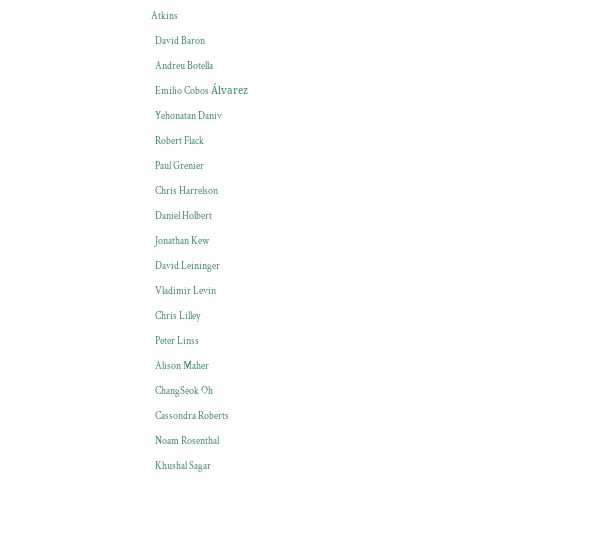Atkins
  David Baron
  Andreu Botella
  Emilio Cobos Álvarez
  Yehonatan Daniv
  Robert Flack
  Paul Grenier
  Chris Harrelson
  Daniel Holbert
  Jonathan Kew
  David Leininger
  Vladimir Levin
  Chris Lilley
  Peter Linss
  Alison Maher
  ChangSeok Oh
  Cassondra Roberts
  Noam Rosenthal
  Khushal Sagar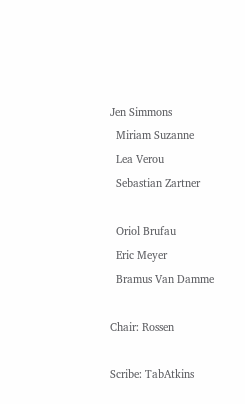Jen Simmons
  Miriam Suzanne
  Lea Verou
  Sebastian Zartner

  Oriol Brufau
  Eric Meyer
  Bramus Van Damme

Chair: Rossen

Scribe: TabAtkins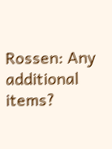Rossen: Any additional items?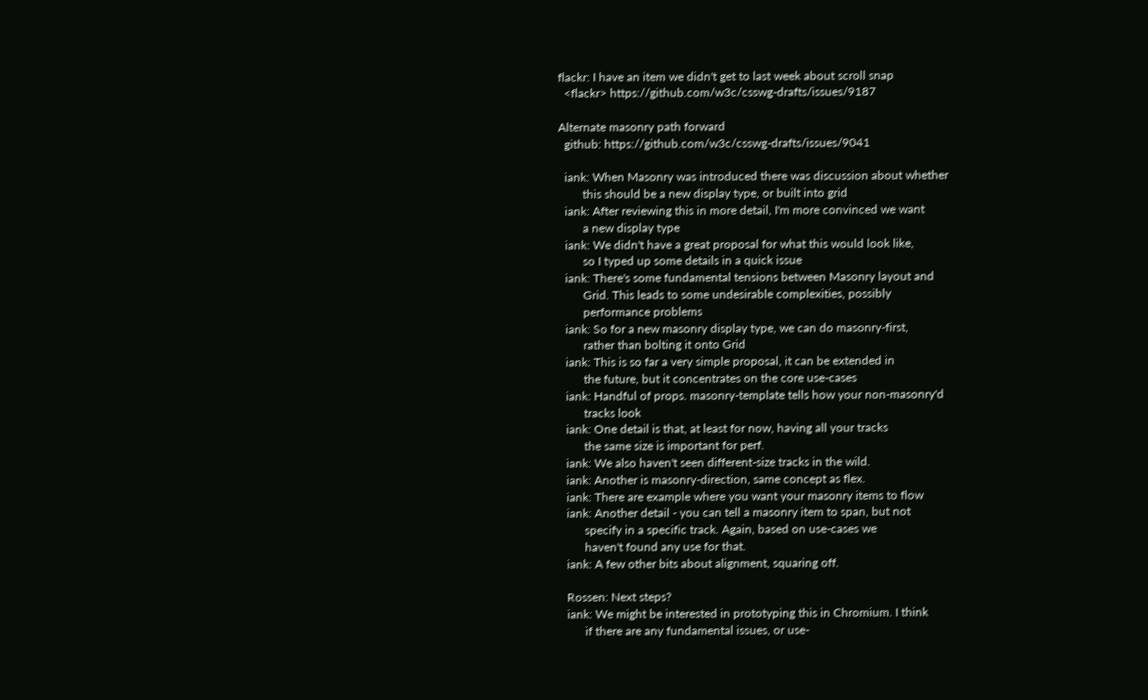flackr: I have an item we didn't get to last week about scroll snap
  <flackr> https://github.com/w3c/csswg-drafts/issues/9187

Alternate masonry path forward
  github: https://github.com/w3c/csswg-drafts/issues/9041

  iank: When Masonry was introduced there was discussion about whether
        this should be a new display type, or built into grid
  iank: After reviewing this in more detail, I'm more convinced we want
        a new display type
  iank: We didn't have a great proposal for what this would look like,
        so I typed up some details in a quick issue
  iank: There's some fundamental tensions between Masonry layout and
        Grid. This leads to some undesirable complexities, possibly
        performance problems
  iank: So for a new masonry display type, we can do masonry-first,
        rather than bolting it onto Grid
  iank: This is so far a very simple proposal, it can be extended in
        the future, but it concentrates on the core use-cases
  iank: Handful of props. masonry-template tells how your non-masonry'd
        tracks look
  iank: One detail is that, at least for now, having all your tracks
        the same size is important for perf.
  iank: We also haven't seen different-size tracks in the wild.
  iank: Another is masonry-direction, same concept as flex.
  iank: There are example where you want your masonry items to flow
  iank: Another detail - you can tell a masonry item to span, but not
        specify in a specific track. Again, based on use-cases we
        haven't found any use for that.
  iank: A few other bits about alignment, squaring off.

  Rossen: Next steps?
  iank: We might be interested in prototyping this in Chromium. I think
        if there are any fundamental issues, or use-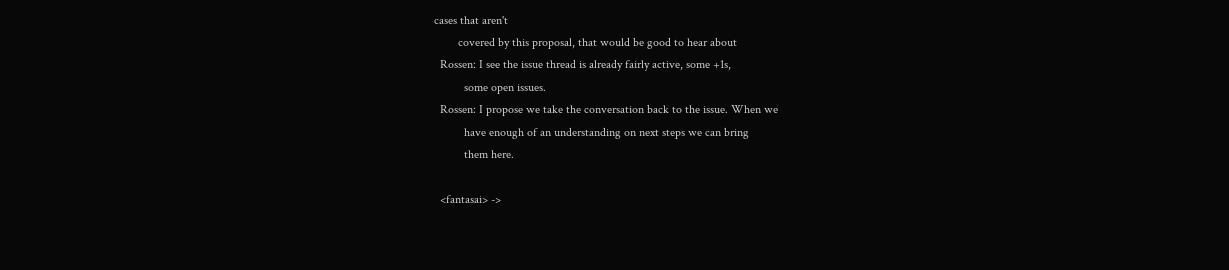cases that aren't
        covered by this proposal, that would be good to hear about
  Rossen: I see the issue thread is already fairly active, some +1s,
          some open issues.
  Rossen: I propose we take the conversation back to the issue. When we
          have enough of an understanding on next steps we can bring
          them here.

  <fantasai> ->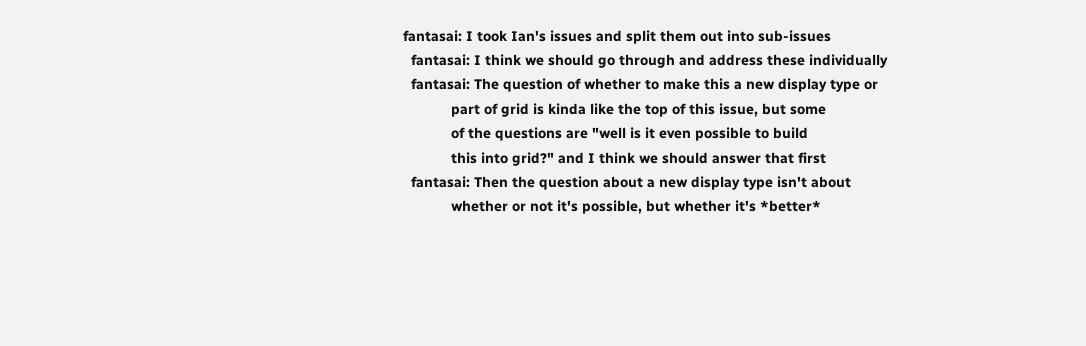fantasai: I took Ian's issues and split them out into sub-issues
  fantasai: I think we should go through and address these individually
  fantasai: The question of whether to make this a new display type or
            part of grid is kinda like the top of this issue, but some
            of the questions are "well is it even possible to build
            this into grid?" and I think we should answer that first
  fantasai: Then the question about a new display type isn't about
            whether or not it's possible, but whether it's *better*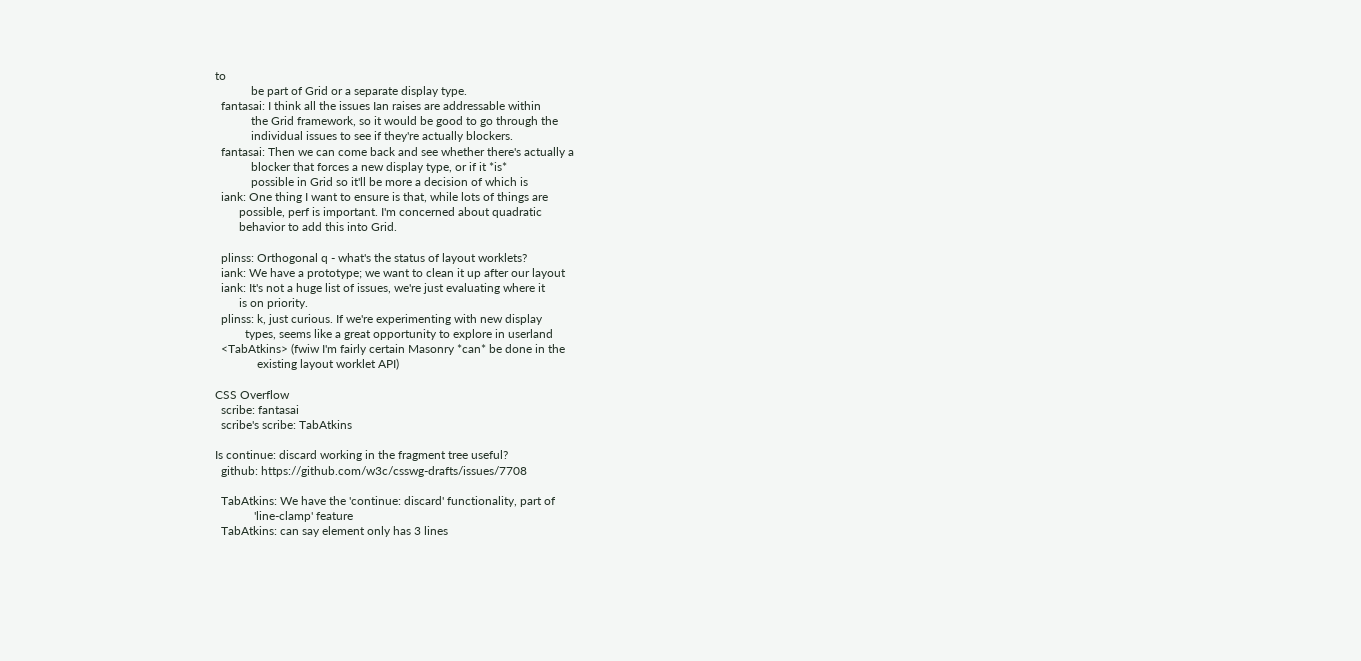to
            be part of Grid or a separate display type.
  fantasai: I think all the issues Ian raises are addressable within
            the Grid framework, so it would be good to go through the
            individual issues to see if they're actually blockers.
  fantasai: Then we can come back and see whether there's actually a
            blocker that forces a new display type, or if it *is*
            possible in Grid so it'll be more a decision of which is
  iank: One thing I want to ensure is that, while lots of things are
        possible, perf is important. I'm concerned about quadratic
        behavior to add this into Grid.

  plinss: Orthogonal q - what's the status of layout worklets?
  iank: We have a prototype; we want to clean it up after our layout
  iank: It's not a huge list of issues, we're just evaluating where it
        is on priority.
  plinss: k, just curious. If we're experimenting with new display
          types, seems like a great opportunity to explore in userland
  <TabAtkins> (fwiw I'm fairly certain Masonry *can* be done in the
              existing layout worklet API)

CSS Overflow
  scribe: fantasai
  scribe's scribe: TabAtkins

Is continue: discard working in the fragment tree useful?
  github: https://github.com/w3c/csswg-drafts/issues/7708

  TabAtkins: We have the 'continue: discard' functionality, part of
             'line-clamp' feature
  TabAtkins: can say element only has 3 lines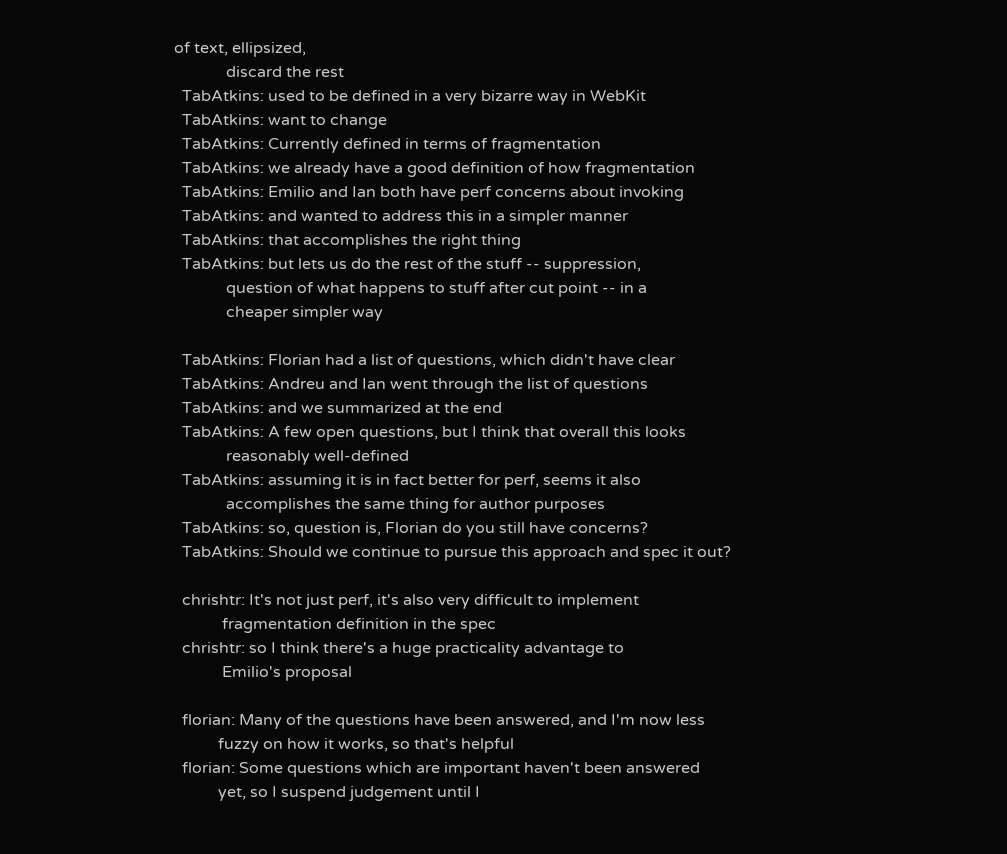of text, ellipsized,
             discard the rest
  TabAtkins: used to be defined in a very bizarre way in WebKit
  TabAtkins: want to change
  TabAtkins: Currently defined in terms of fragmentation
  TabAtkins: we already have a good definition of how fragmentation
  TabAtkins: Emilio and Ian both have perf concerns about invoking
  TabAtkins: and wanted to address this in a simpler manner
  TabAtkins: that accomplishes the right thing
  TabAtkins: but lets us do the rest of the stuff -- suppression,
             question of what happens to stuff after cut point -- in a
             cheaper simpler way

  TabAtkins: Florian had a list of questions, which didn't have clear
  TabAtkins: Andreu and Ian went through the list of questions
  TabAtkins: and we summarized at the end
  TabAtkins: A few open questions, but I think that overall this looks
             reasonably well-defined
  TabAtkins: assuming it is in fact better for perf, seems it also
             accomplishes the same thing for author purposes
  TabAtkins: so, question is, Florian do you still have concerns?
  TabAtkins: Should we continue to pursue this approach and spec it out?

  chrishtr: It's not just perf, it's also very difficult to implement
            fragmentation definition in the spec
  chrishtr: so I think there's a huge practicality advantage to
            Emilio's proposal

  florian: Many of the questions have been answered, and I'm now less
           fuzzy on how it works, so that's helpful
  florian: Some questions which are important haven't been answered
           yet, so I suspend judgement until I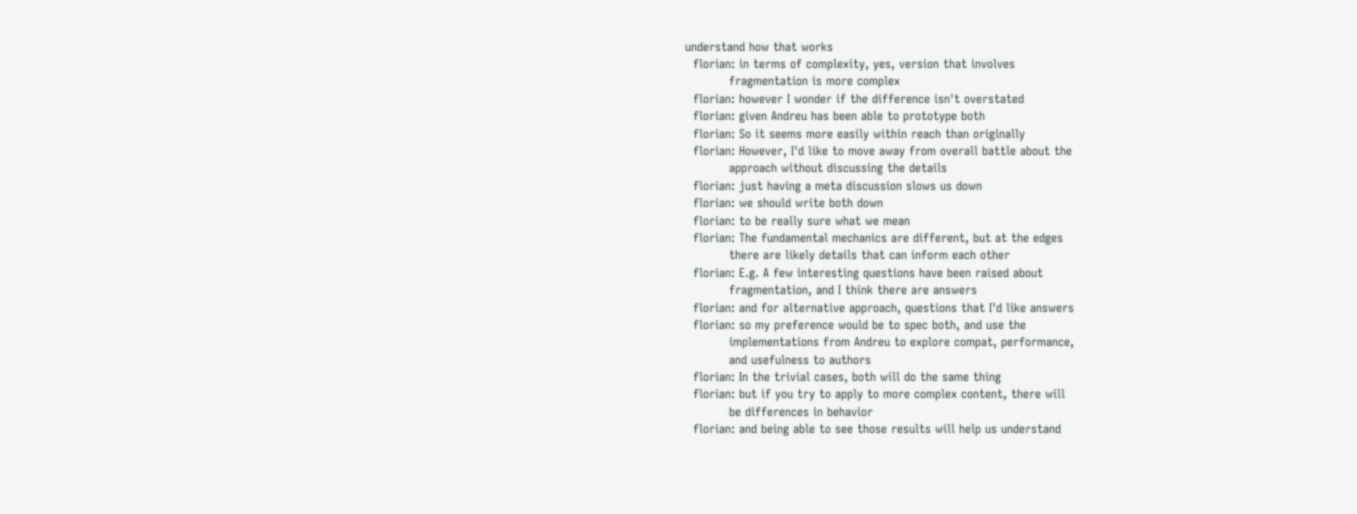understand how that works
  florian: in terms of complexity, yes, version that involves
           fragmentation is more complex
  florian: however I wonder if the difference isn't overstated
  florian: given Andreu has been able to prototype both
  florian: So it seems more easily within reach than originally
  florian: However, I'd like to move away from overall battle about the
           approach without discussing the details
  florian: just having a meta discussion slows us down
  florian: we should write both down
  florian: to be really sure what we mean
  florian: The fundamental mechanics are different, but at the edges
           there are likely details that can inform each other
  florian: E.g. A few interesting questions have been raised about
           fragmentation, and I think there are answers
  florian: and for alternative approach, questions that I'd like answers
  florian: so my preference would be to spec both, and use the
           implementations from Andreu to explore compat, performance,
           and usefulness to authors
  florian: In the trivial cases, both will do the same thing
  florian: but if you try to apply to more complex content, there will
           be differences in behavior
  florian: and being able to see those results will help us understand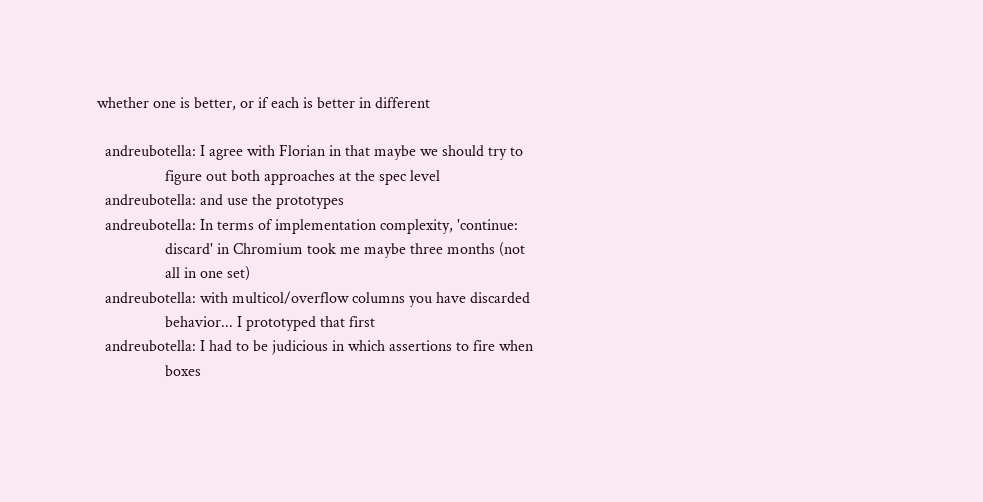whether one is better, or if each is better in different

  andreubotella: I agree with Florian in that maybe we should try to
                 figure out both approaches at the spec level
  andreubotella: and use the prototypes
  andreubotella: In terms of implementation complexity, 'continue:
                 discard' in Chromium took me maybe three months (not
                 all in one set)
  andreubotella: with multicol/overflow columns you have discarded
                 behavior... I prototyped that first
  andreubotella: I had to be judicious in which assertions to fire when
                 boxes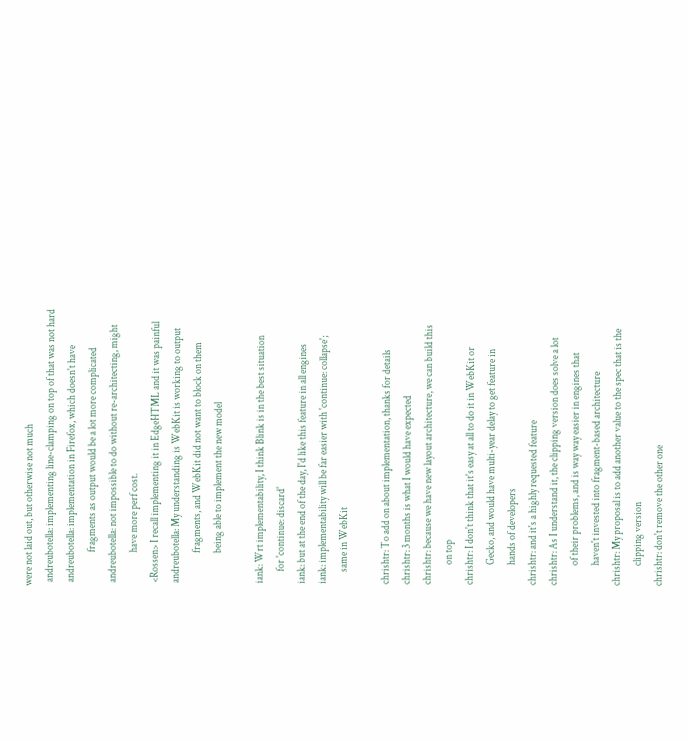were not laid out, but otherwise not much
  andreubotella: implementing line-clamping on top of that was not hard
  andreubotella: implementation in Firefox, which doesn't have
                 fragments as output would be a lot more complicated
  andreubotella: not impossible to do without re-architecting, might
                 have more perf cost.
  <Rossen> I recall implementing it in EdgeHTML and it was painful
  andreubotella: My understanding is WebKit is working to output
                 fragments, and WebKit did not want to block on them
                 being able to implement the new model

  iank: Wrt implementability, I think Blink is in the best situation
        for 'continue: discard'
  iank: but at the end of the day, I'd like this feature in all engines
  iank: implementability will be far easier with 'continue: collapse';
        same in WebKit

  chrishtr: To add on about implementation, thanks for details
  chrishtr: 3 months is what I would have expected
  chrishtr: because we have new layout architecture, we can build this
            on top
  chrishtr: I don't think that it's easy at all to do it in WebKit or
            Gecko, and would have multi-year delay to get feature in
            hands of developers
  chrishtr: and it's a highly requested feature
  chrishtr: As I understand it, the clipping version does solve a lot
            of their problems, and is way way easier in engines that
            haven't invested into fragment-based architecture
  chrishtr: My proposal is to add another value to the spec that is the
            clipping version
  chrishtr: don't remove the other one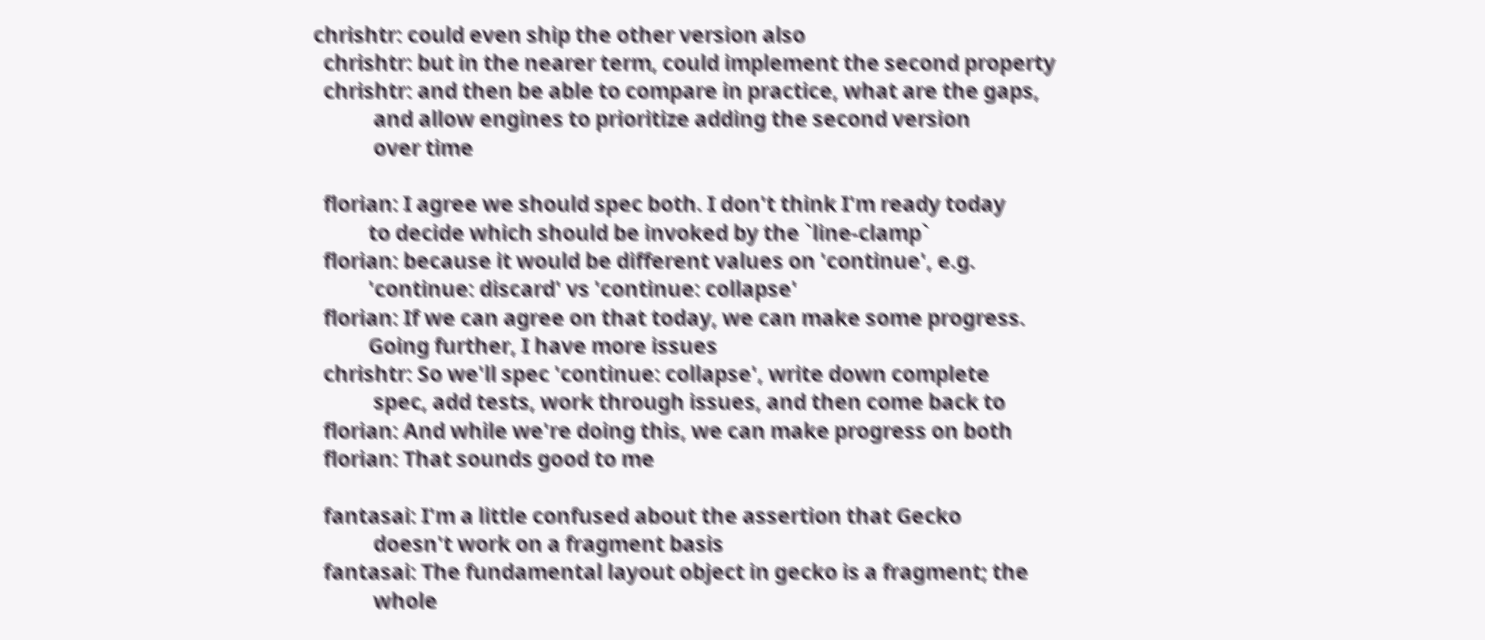chrishtr: could even ship the other version also
  chrishtr: but in the nearer term, could implement the second property
  chrishtr: and then be able to compare in practice, what are the gaps,
            and allow engines to prioritize adding the second version
            over time

  florian: I agree we should spec both. I don't think I'm ready today
           to decide which should be invoked by the `line-clamp`
  florian: because it would be different values on 'continue', e.g.
           'continue: discard' vs 'continue: collapse'
  florian: If we can agree on that today, we can make some progress.
           Going further, I have more issues
  chrishtr: So we'll spec 'continue: collapse', write down complete
            spec, add tests, work through issues, and then come back to
  florian: And while we're doing this, we can make progress on both
  florian: That sounds good to me

  fantasai: I'm a little confused about the assertion that Gecko
            doesn't work on a fragment basis
  fantasai: The fundamental layout object in gecko is a fragment; the
            whole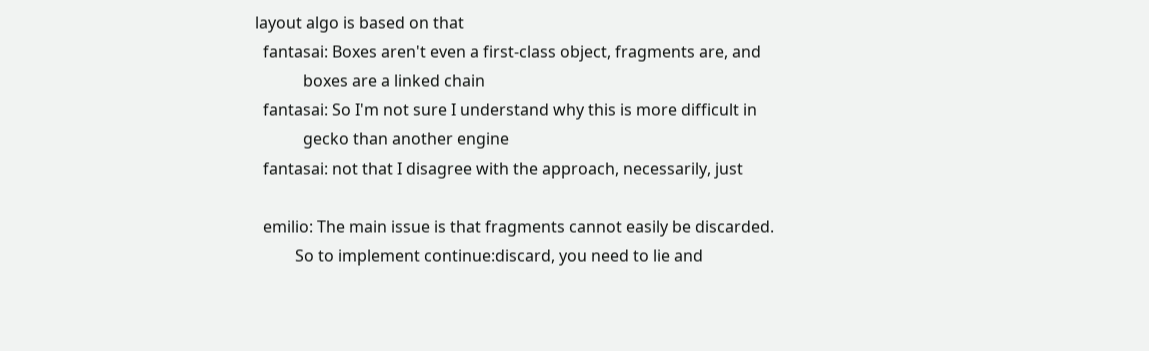layout algo is based on that
  fantasai: Boxes aren't even a first-class object, fragments are, and
            boxes are a linked chain
  fantasai: So I'm not sure I understand why this is more difficult in
            gecko than another engine
  fantasai: not that I disagree with the approach, necessarily, just

  emilio: The main issue is that fragments cannot easily be discarded.
          So to implement continue:discard, you need to lie and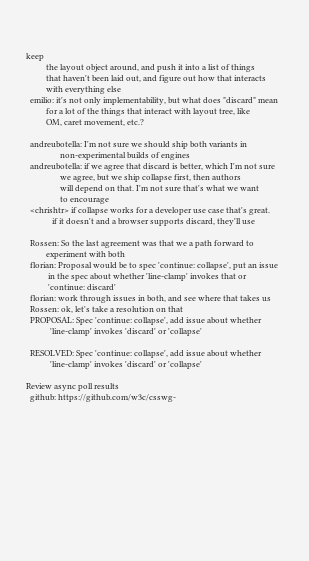keep
          the layout object around, and push it into a list of things
          that haven't been laid out, and figure out how that interacts
          with everything else
  emilio: it's not only implementability, but what does "discard" mean
          for a lot of the things that interact with layout tree, like
          OM, caret movement, etc.?

  andreubotella: I'm not sure we should ship both variants in
                 non-experimental builds of engines
  andreubotella: if we agree that discard is better, which I'm not sure
                 we agree, but we ship collapse first, then authors
                 will depend on that. I'm not sure that's what we want
                 to encourage
  <chrishtr> if collapse works for a developer use case that's great.
             if it doesn't and a browser supports discard, they'll use

  Rossen: So the last agreement was that we a path forward to
          experiment with both
  florian: Proposal would be to spec 'continue: collapse', put an issue
           in the spec about whether 'line-clamp' invokes that or
           'continue: discard'
  florian: work through issues in both, and see where that takes us
  Rossen: ok, let's take a resolution on that
  PROPOSAL: Spec 'continue: collapse', add issue about whether
            'line-clamp' invokes 'discard' or 'collapse'

  RESOLVED: Spec 'continue: collapse', add issue about whether
            'line-clamp' invokes 'discard' or 'collapse'

Review async poll results
  github: https://github.com/w3c/csswg-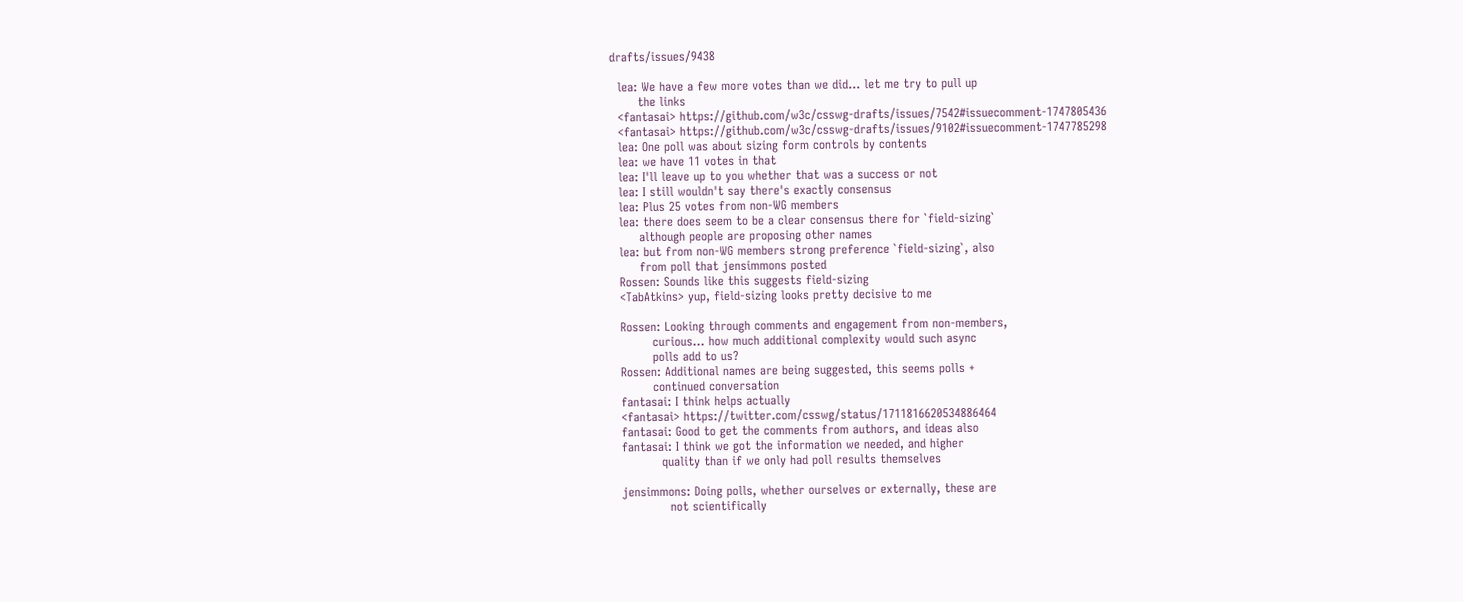drafts/issues/9438

  lea: We have a few more votes than we did... let me try to pull up
       the links
  <fantasai> https://github.com/w3c/csswg-drafts/issues/7542#issuecomment-1747805436
  <fantasai> https://github.com/w3c/csswg-drafts/issues/9102#issuecomment-1747785298
  lea: One poll was about sizing form controls by contents
  lea: we have 11 votes in that
  lea: I'll leave up to you whether that was a success or not
  lea: I still wouldn't say there's exactly consensus
  lea: Plus 25 votes from non-WG members
  lea: there does seem to be a clear consensus there for `field-sizing`
       although people are proposing other names
  lea: but from non-WG members strong preference `field-sizing`, also
       from poll that jensimmons posted
  Rossen: Sounds like this suggests field-sizing
  <TabAtkins> yup, field-sizing looks pretty decisive to me

  Rossen: Looking through comments and engagement from non-members,
          curious... how much additional complexity would such async
          polls add to us?
  Rossen: Additional names are being suggested, this seems polls +
          continued conversation
  fantasai: I think helps actually
  <fantasai> https://twitter.com/csswg/status/1711816620534886464
  fantasai: Good to get the comments from authors, and ideas also
  fantasai: I think we got the information we needed, and higher
            quality than if we only had poll results themselves

  jensimmons: Doing polls, whether ourselves or externally, these are
              not scientifically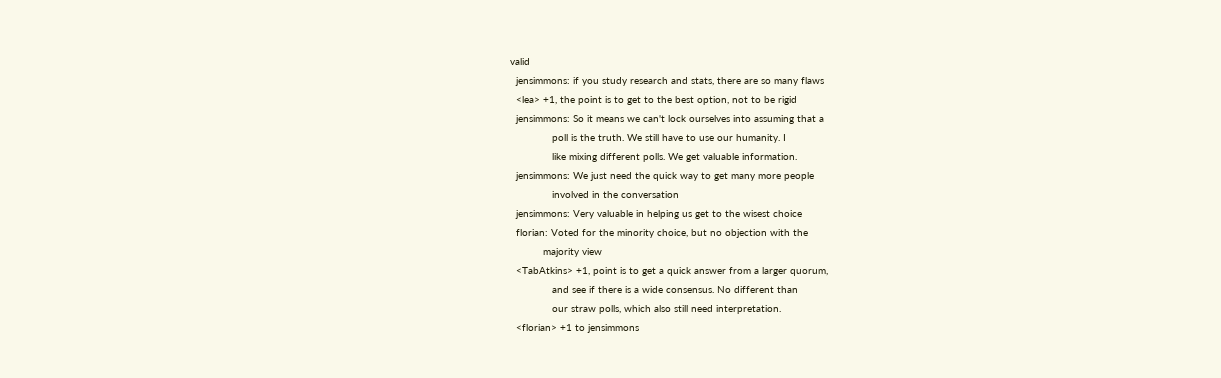valid
  jensimmons: if you study research and stats, there are so many flaws
  <lea> +1, the point is to get to the best option, not to be rigid
  jensimmons: So it means we can't lock ourselves into assuming that a
              poll is the truth. We still have to use our humanity. I
              like mixing different polls. We get valuable information.
  jensimmons: We just need the quick way to get many more people
              involved in the conversation
  jensimmons: Very valuable in helping us get to the wisest choice
  florian: Voted for the minority choice, but no objection with the
           majority view
  <TabAtkins> +1, point is to get a quick answer from a larger quorum,
              and see if there is a wide consensus. No different than
              our straw polls, which also still need interpretation.
  <florian> +1 to jensimmons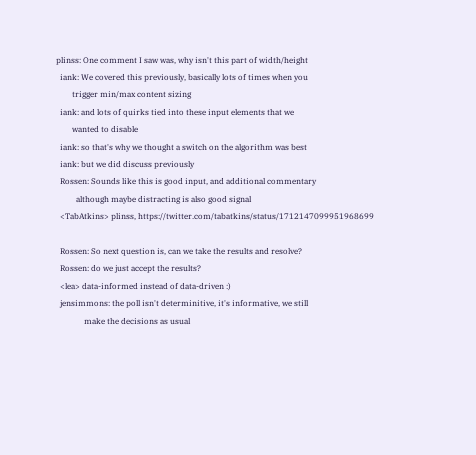plinss: One comment I saw was, why isn't this part of width/height
  iank: We covered this previously, basically lots of times when you
        trigger min/max content sizing
  iank: and lots of quirks tied into these input elements that we
        wanted to disable
  iank: so that's why we thought a switch on the algorithm was best
  iank: but we did discuss previously
  Rossen: Sounds like this is good input, and additional commentary
          although maybe distracting is also good signal
  <TabAtkins> plinss, https://twitter.com/tabatkins/status/1712147099951968699

  Rossen: So next question is, can we take the results and resolve?
  Rossen: do we just accept the results?
  <lea> data-informed instead of data-driven :)
  jensimmons: the poll isn't determinitive, it's informative, we still
              make the decisions as usual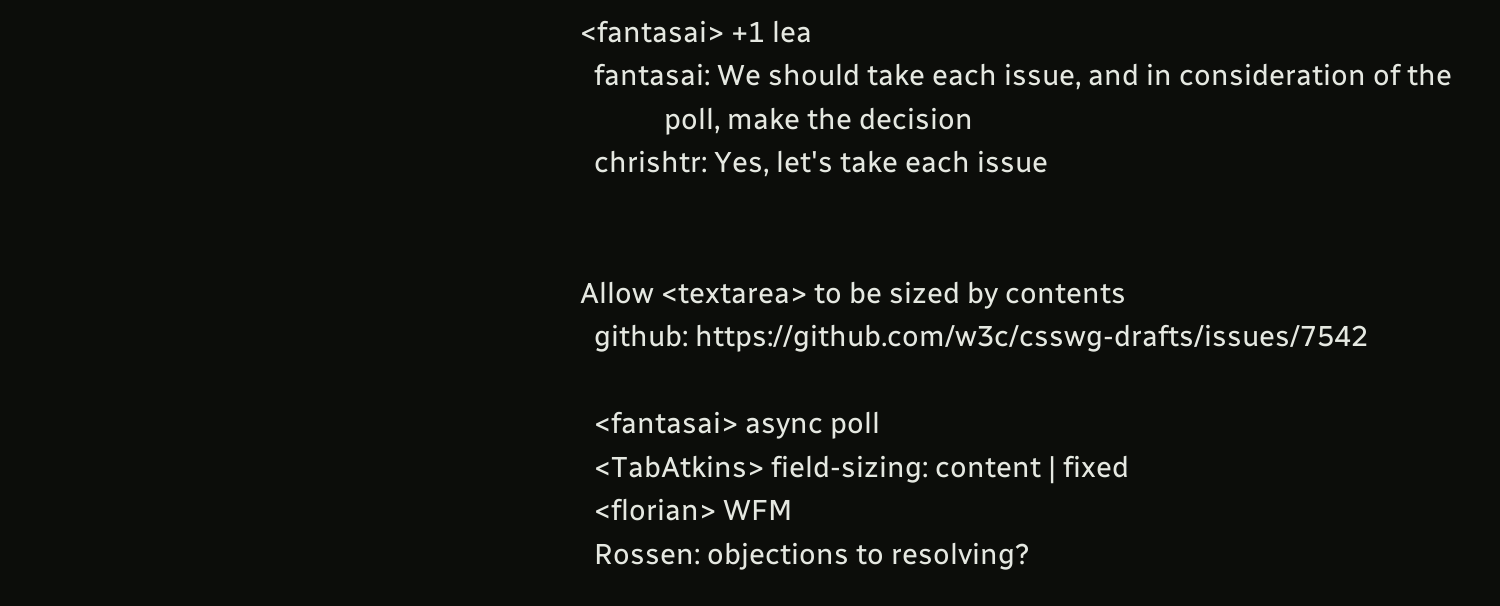<fantasai> +1 lea
  fantasai: We should take each issue, and in consideration of the
            poll, make the decision
  chrishtr: Yes, let's take each issue


Allow <textarea> to be sized by contents
  github: https://github.com/w3c/csswg-drafts/issues/7542

  <fantasai> async poll
  <TabAtkins> field-sizing: content | fixed
  <florian> WFM
  Rossen: objections to resolving?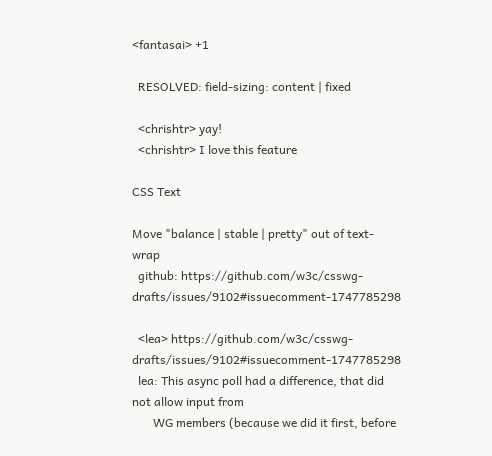<fantasai> +1

  RESOLVED: field-sizing: content | fixed

  <chrishtr> yay!
  <chrishtr> I love this feature

CSS Text

Move "balance | stable | pretty" out of text-wrap
  github: https://github.com/w3c/csswg-drafts/issues/9102#issuecomment-1747785298

  <lea> https://github.com/w3c/csswg-drafts/issues/9102#issuecomment-1747785298
  lea: This async poll had a difference, that did not allow input from
       WG members (because we did it first, before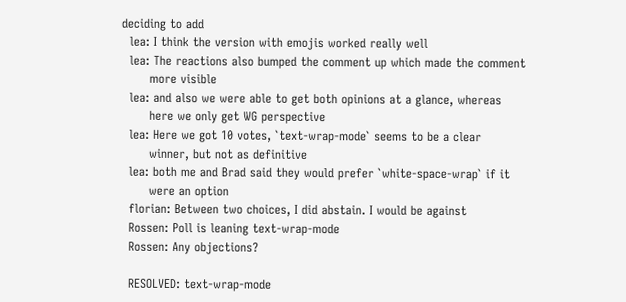deciding to add
  lea: I think the version with emojis worked really well
  lea: The reactions also bumped the comment up which made the comment
       more visible
  lea: and also we were able to get both opinions at a glance, whereas
       here we only get WG perspective
  lea: Here we got 10 votes, `text-wrap-mode` seems to be a clear
       winner, but not as definitive
  lea: both me and Brad said they would prefer `white-space-wrap` if it
       were an option
  florian: Between two choices, I did abstain. I would be against
  Rossen: Poll is leaning text-wrap-mode
  Rossen: Any objections?

  RESOLVED: text-wrap-mode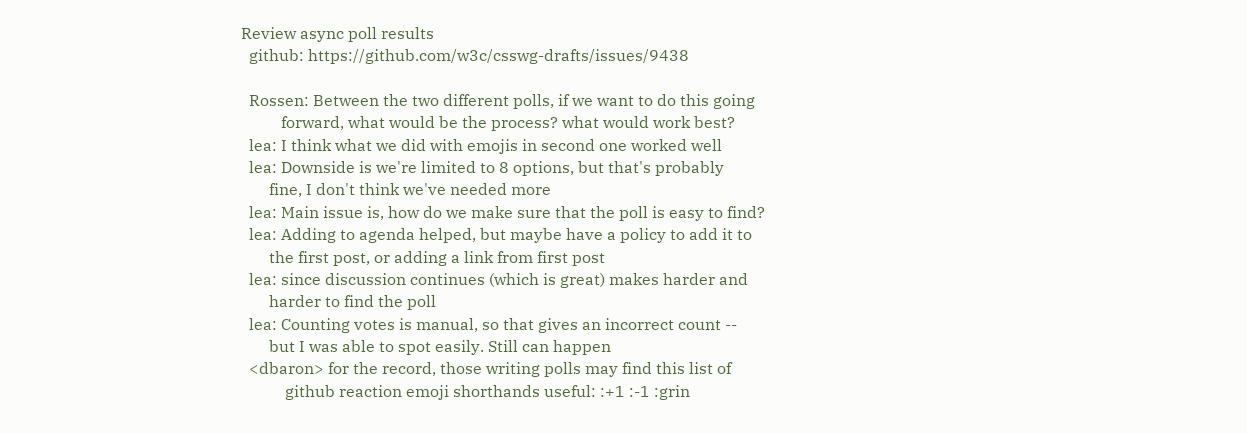Review async poll results
  github: https://github.com/w3c/csswg-drafts/issues/9438

  Rossen: Between the two different polls, if we want to do this going
          forward, what would be the process? what would work best?
  lea: I think what we did with emojis in second one worked well
  lea: Downside is we're limited to 8 options, but that's probably
       fine, I don't think we've needed more
  lea: Main issue is, how do we make sure that the poll is easy to find?
  lea: Adding to agenda helped, but maybe have a policy to add it to
       the first post, or adding a link from first post
  lea: since discussion continues (which is great) makes harder and
       harder to find the poll
  lea: Counting votes is manual, so that gives an incorrect count --
       but I was able to spot easily. Still can happen
  <dbaron> for the record, those writing polls may find this list of
           github reaction emoji shorthands useful: :+1 :-1 :grin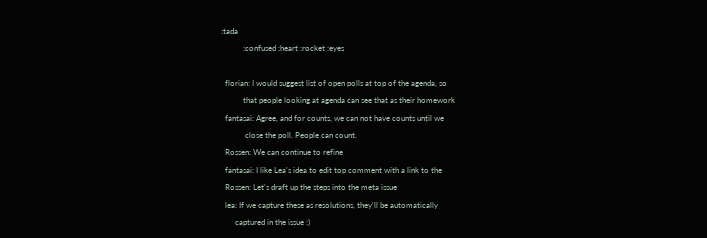:tada
           :confused :heart :rocket :eyes

  florian: I would suggest list of open polls at top of the agenda, so
           that people looking at agenda can see that as their homework
  fantasai: Agree, and for counts, we can not have counts until we
            close the poll. People can count.
  Rossen: We can continue to refine
  fantasai: I like Lea's idea to edit top comment with a link to the
  Rossen: Let's draft up the steps into the meta issue
  lea: If we capture these as resolutions, they'll be automatically
       captured in the issue :)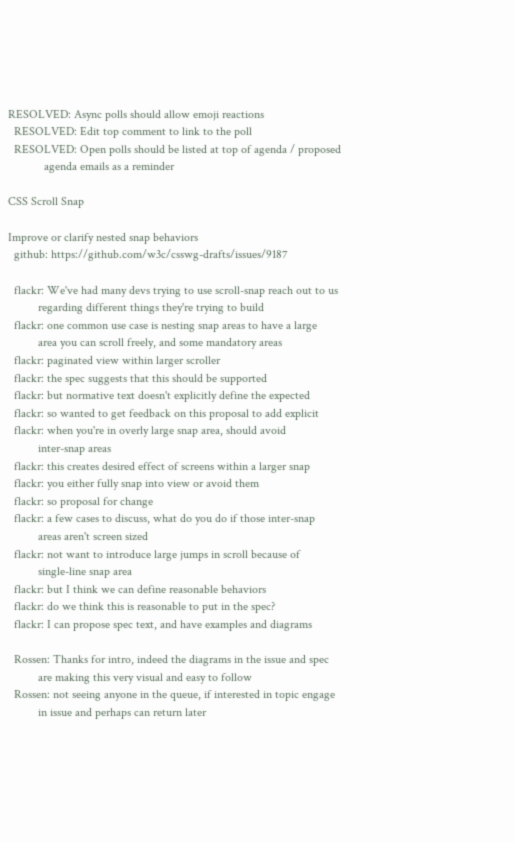RESOLVED: Async polls should allow emoji reactions
  RESOLVED: Edit top comment to link to the poll
  RESOLVED: Open polls should be listed at top of agenda / proposed
            agenda emails as a reminder

CSS Scroll Snap

Improve or clarify nested snap behaviors
  github: https://github.com/w3c/csswg-drafts/issues/9187

  flackr: We've had many devs trying to use scroll-snap reach out to us
          regarding different things they're trying to build
  flackr: one common use case is nesting snap areas to have a large
          area you can scroll freely, and some mandatory areas
  flackr: paginated view within larger scroller
  flackr: the spec suggests that this should be supported
  flackr: but normative text doesn't explicitly define the expected
  flackr: so wanted to get feedback on this proposal to add explicit
  flackr: when you're in overly large snap area, should avoid
          inter-snap areas
  flackr: this creates desired effect of screens within a larger snap
  flackr: you either fully snap into view or avoid them
  flackr: so proposal for change
  flackr: a few cases to discuss, what do you do if those inter-snap
          areas aren't screen sized
  flackr: not want to introduce large jumps in scroll because of
          single-line snap area
  flackr: but I think we can define reasonable behaviors
  flackr: do we think this is reasonable to put in the spec?
  flackr: I can propose spec text, and have examples and diagrams

  Rossen: Thanks for intro, indeed the diagrams in the issue and spec
          are making this very visual and easy to follow
  Rossen: not seeing anyone in the queue, if interested in topic engage
          in issue and perhaps can return later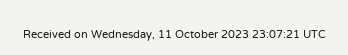Received on Wednesday, 11 October 2023 23:07:21 UTC